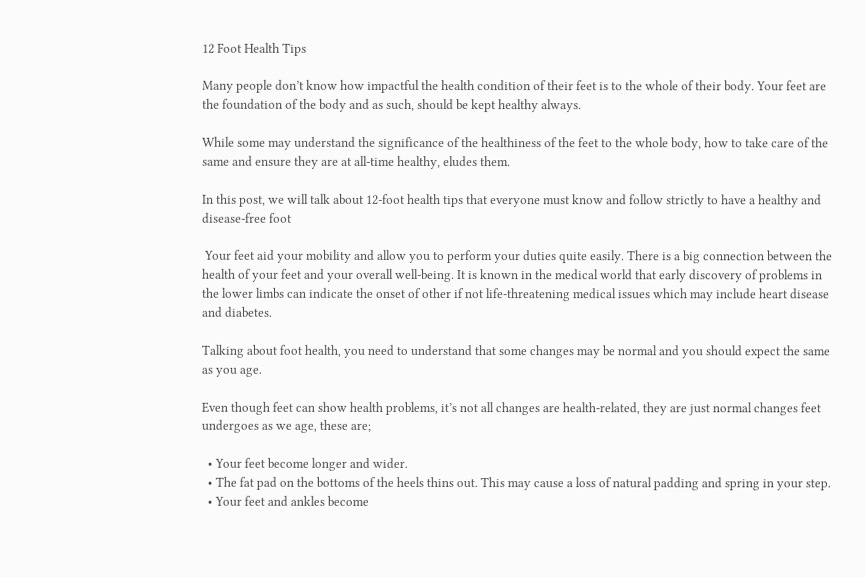12 Foot Health Tips

Many people don’t know how impactful the health condition of their feet is to the whole of their body. Your feet are the foundation of the body and as such, should be kept healthy always.

While some may understand the significance of the healthiness of the feet to the whole body, how to take care of the same and ensure they are at all-time healthy, eludes them.

In this post, we will talk about 12-foot health tips that everyone must know and follow strictly to have a healthy and disease-free foot

 Your feet aid your mobility and allow you to perform your duties quite easily. There is a big connection between the health of your feet and your overall well-being. It is known in the medical world that early discovery of problems in the lower limbs can indicate the onset of other if not life-threatening medical issues which may include heart disease and diabetes.

Talking about foot health, you need to understand that some changes may be normal and you should expect the same as you age.

Even though feet can show health problems, it’s not all changes are health-related, they are just normal changes feet undergoes as we age, these are;

  • Your feet become longer and wider.
  • The fat pad on the bottoms of the heels thins out. This may cause a loss of natural padding and spring in your step.
  • Your feet and ankles become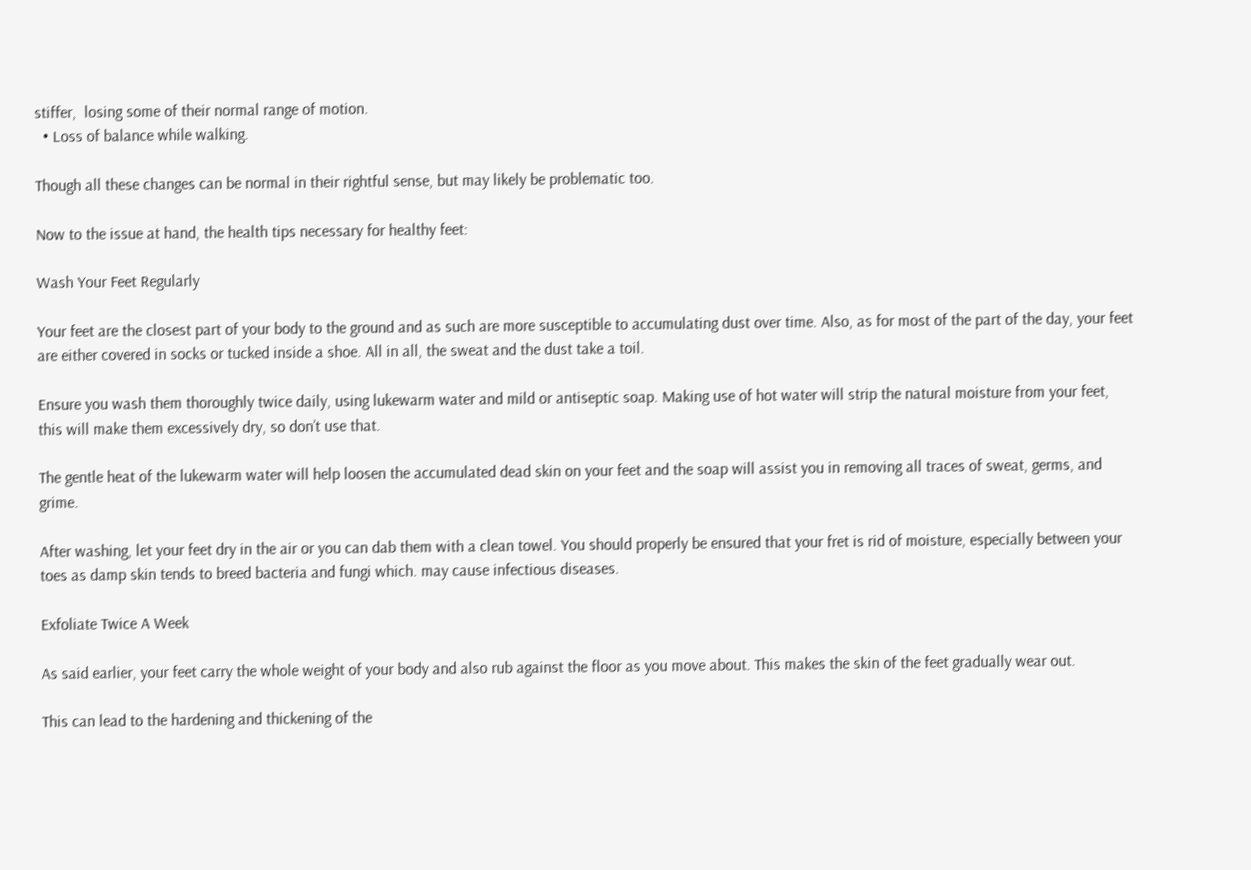stiffer,  losing some of their normal range of motion.
  • Loss of balance while walking.

Though all these changes can be normal in their rightful sense, but may likely be problematic too.

Now to the issue at hand, the health tips necessary for healthy feet:

Wash Your Feet Regularly

Your feet are the closest part of your body to the ground and as such are more susceptible to accumulating dust over time. Also, as for most of the part of the day, your feet are either covered in socks or tucked inside a shoe. All in all, the sweat and the dust take a toil.

Ensure you wash them thoroughly twice daily, using lukewarm water and mild or antiseptic soap. Making use of hot water will strip the natural moisture from your feet, this will make them excessively dry, so don’t use that.

The gentle heat of the lukewarm water will help loosen the accumulated dead skin on your feet and the soap will assist you in removing all traces of sweat, germs, and grime.

After washing, let your feet dry in the air or you can dab them with a clean towel. You should properly be ensured that your fret is rid of moisture, especially between your toes as damp skin tends to breed bacteria and fungi which. may cause infectious diseases.

Exfoliate Twice A Week

As said earlier, your feet carry the whole weight of your body and also rub against the floor as you move about. This makes the skin of the feet gradually wear out.

This can lead to the hardening and thickening of the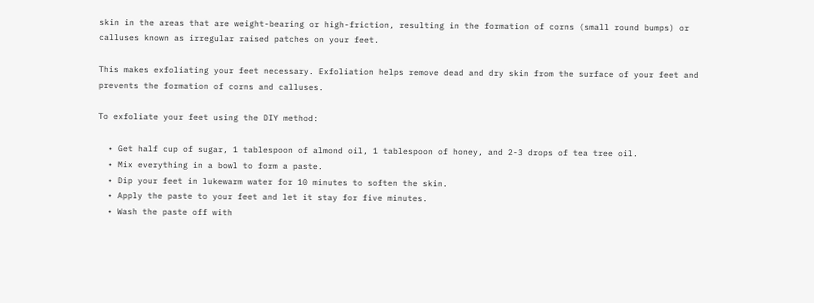skin in the areas that are weight-bearing or high-friction, resulting in the formation of corns (small round bumps) or calluses known as irregular raised patches on your feet.

This makes exfoliating your feet necessary. Exfoliation helps remove dead and dry skin from the surface of your feet and prevents the formation of corns and calluses.

To exfoliate your feet using the DIY method:

  • Get half cup of sugar, 1 tablespoon of almond oil, 1 tablespoon of honey, and 2-3 drops of tea tree oil.
  • Mix everything in a bowl to form a paste.
  • Dip your feet in lukewarm water for 10 minutes to soften the skin.
  • Apply the paste to your feet and let it stay for five minutes.
  • Wash the paste off with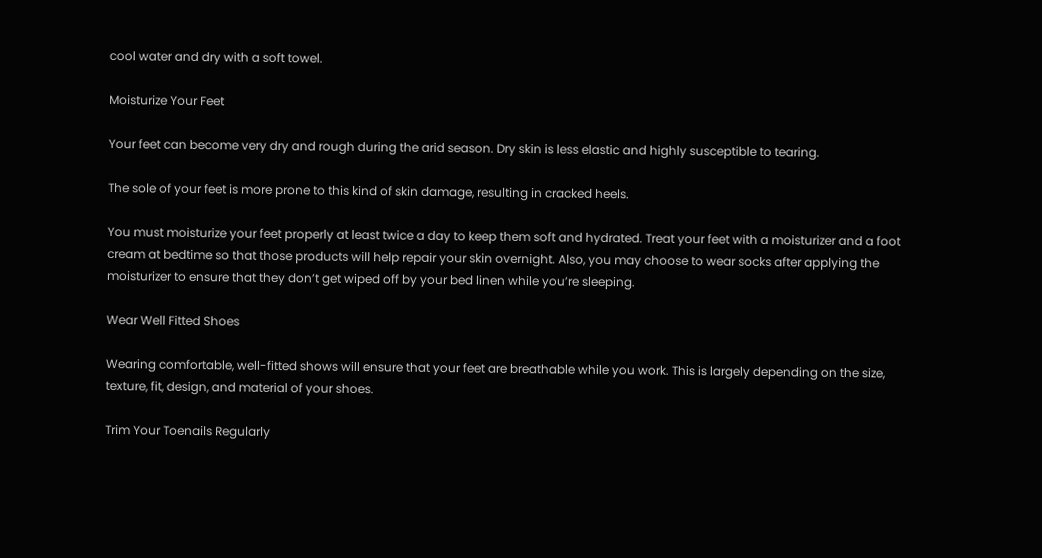cool water and dry with a soft towel.

Moisturize Your Feet

Your feet can become very dry and rough during the arid season. Dry skin is less elastic and highly susceptible to tearing.

The sole of your feet is more prone to this kind of skin damage, resulting in cracked heels.

You must moisturize your feet properly at least twice a day to keep them soft and hydrated. Treat your feet with a moisturizer and a foot cream at bedtime so that those products will help repair your skin overnight. Also, you may choose to wear socks after applying the moisturizer to ensure that they don’t get wiped off by your bed linen while you’re sleeping.

Wear Well Fitted Shoes

Wearing comfortable, well-fitted shows will ensure that your feet are breathable while you work. This is largely depending on the size, texture, fit, design, and material of your shoes.

Trim Your Toenails Regularly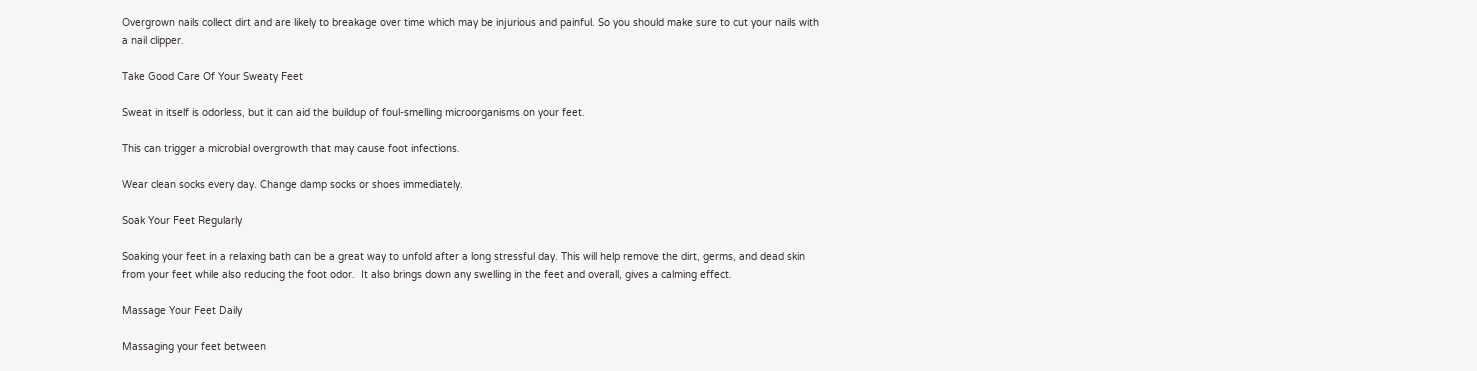Overgrown nails collect dirt and are likely to breakage over time which may be injurious and painful. So you should make sure to cut your nails with a nail clipper.

Take Good Care Of Your Sweaty Feet

Sweat in itself is odorless, but it can aid the buildup of foul-smelling microorganisms on your feet.

This can trigger a microbial overgrowth that may cause foot infections.

Wear clean socks every day. Change damp socks or shoes immediately.

Soak Your Feet Regularly

Soaking your feet in a relaxing bath can be a great way to unfold after a long stressful day. This will help remove the dirt, germs, and dead skin from your feet while also reducing the foot odor.  It also brings down any swelling in the feet and overall, gives a calming effect.

Massage Your Feet Daily

Massaging your feet between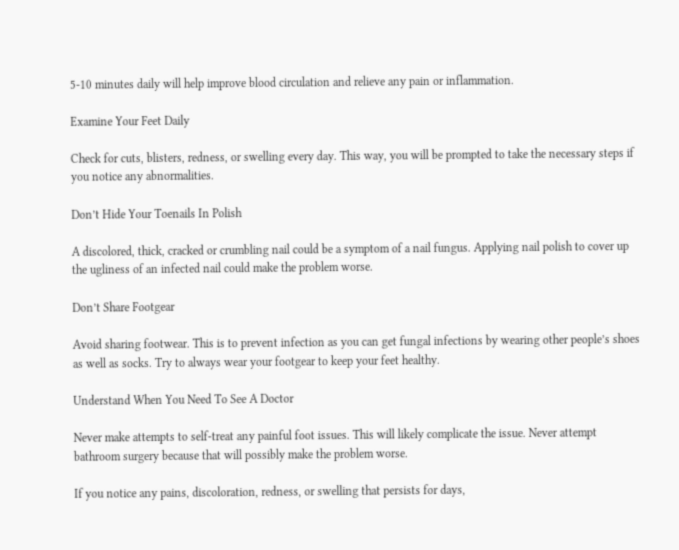5-10 minutes daily will help improve blood circulation and relieve any pain or inflammation.

Examine Your Feet Daily

Check for cuts, blisters, redness, or swelling every day. This way, you will be prompted to take the necessary steps if you notice any abnormalities.

Don’t Hide Your Toenails In Polish

A discolored, thick, cracked or crumbling nail could be a symptom of a nail fungus. Applying nail polish to cover up the ugliness of an infected nail could make the problem worse.

Don’t Share Footgear

Avoid sharing footwear. This is to prevent infection as you can get fungal infections by wearing other people’s shoes as well as socks. Try to always wear your footgear to keep your feet healthy.

Understand When You Need To See A Doctor

Never make attempts to self-treat any painful foot issues. This will likely complicate the issue. Never attempt bathroom surgery because that will possibly make the problem worse.

If you notice any pains, discoloration, redness, or swelling that persists for days,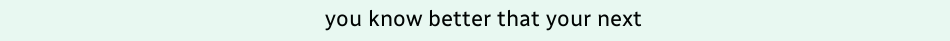you know better that your next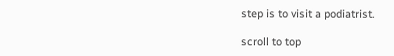step is to visit a podiatrist.

scroll to top